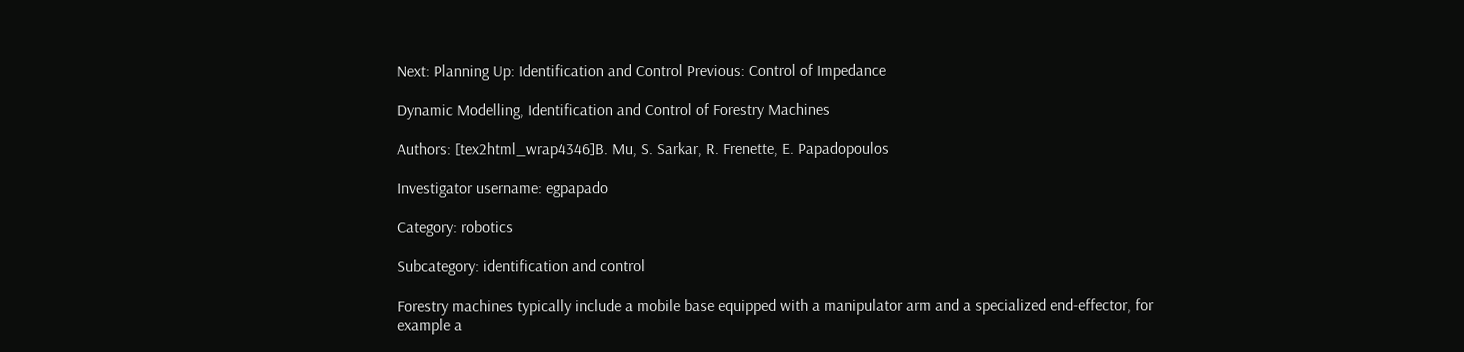Next: Planning Up: Identification and Control Previous: Control of Impedance

Dynamic Modelling, Identification and Control of Forestry Machines

Authors: [tex2html_wrap4346]B. Mu, S. Sarkar, R. Frenette, E. Papadopoulos

Investigator username: egpapado

Category: robotics

Subcategory: identification and control

Forestry machines typically include a mobile base equipped with a manipulator arm and a specialized end-effector, for example a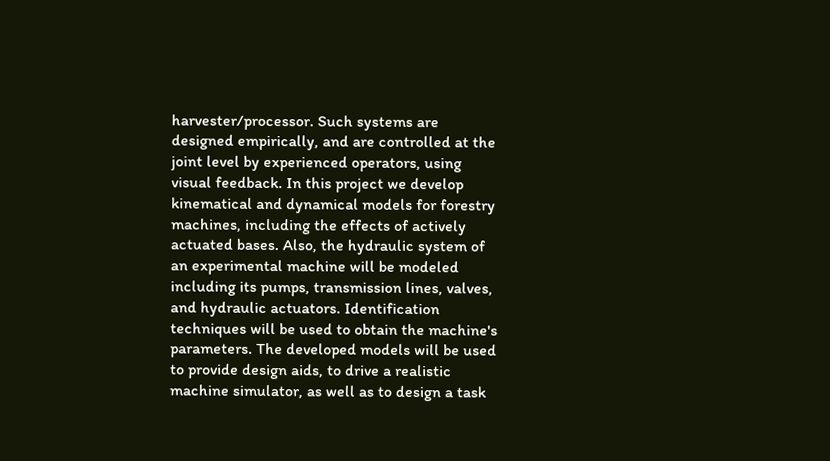harvester/processor. Such systems are designed empirically, and are controlled at the joint level by experienced operators, using visual feedback. In this project we develop kinematical and dynamical models for forestry machines, including the effects of actively actuated bases. Also, the hydraulic system of an experimental machine will be modeled including its pumps, transmission lines, valves, and hydraulic actuators. Identification techniques will be used to obtain the machine's parameters. The developed models will be used to provide design aids, to drive a realistic machine simulator, as well as to design a task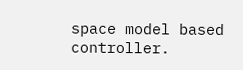space model based controller.